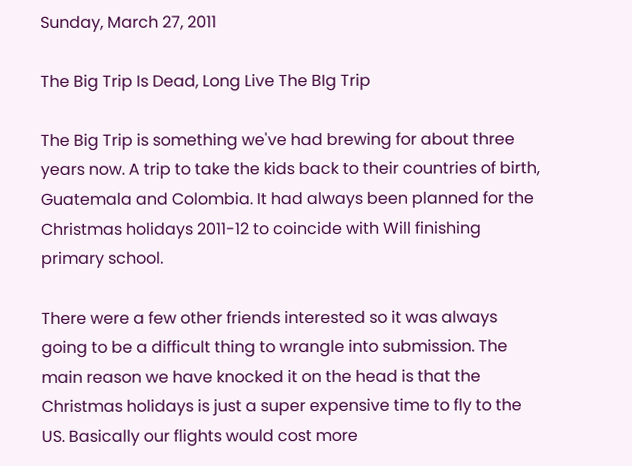Sunday, March 27, 2011

The Big Trip Is Dead, Long Live The BIg Trip

The Big Trip is something we've had brewing for about three years now. A trip to take the kids back to their countries of birth, Guatemala and Colombia. It had always been planned for the Christmas holidays 2011-12 to coincide with Will finishing primary school.

There were a few other friends interested so it was always going to be a difficult thing to wrangle into submission. The main reason we have knocked it on the head is that the Christmas holidays is just a super expensive time to fly to the US. Basically our flights would cost more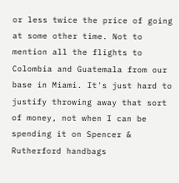or less twice the price of going at some other time. Not to mention all the flights to Colombia and Guatemala from our base in Miami. It's just hard to justify throwing away that sort of money, not when I can be spending it on Spencer & Rutherford handbags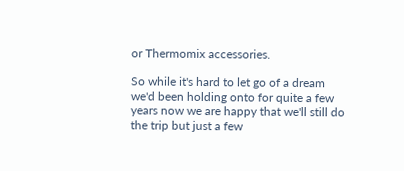or Thermomix accessories.

So while it's hard to let go of a dream we'd been holding onto for quite a few years now we are happy that we'll still do the trip but just a few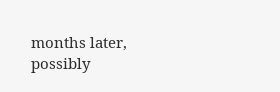months later, possibly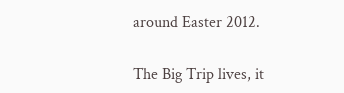around Easter 2012.

The Big Trip lives, it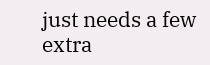just needs a few extra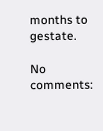months to gestate.

No comments: